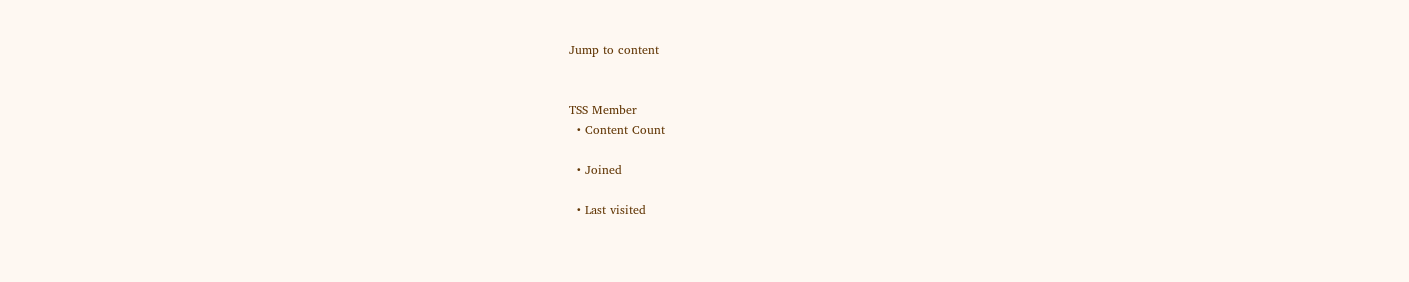Jump to content


TSS Member
  • Content Count

  • Joined

  • Last visited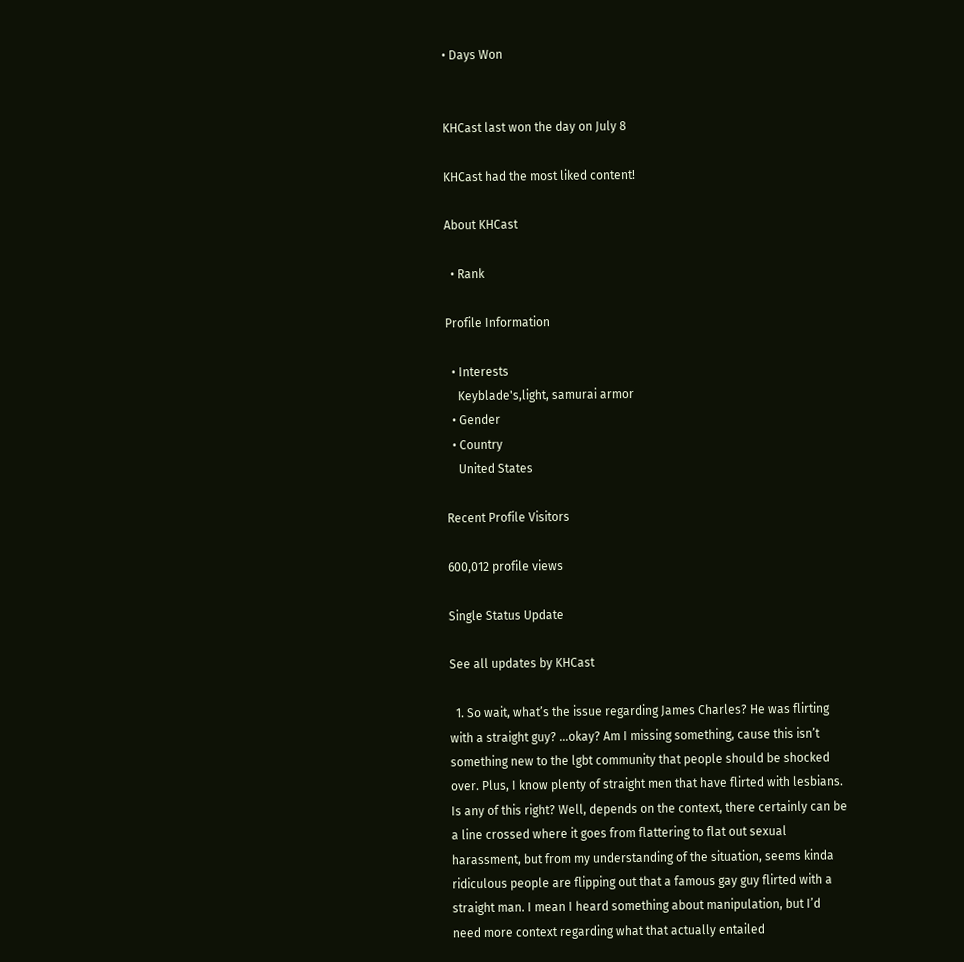• Days Won


KHCast last won the day on July 8

KHCast had the most liked content!

About KHCast

  • Rank

Profile Information

  • Interests
    Keyblade's,light, samurai armor
  • Gender
  • Country
    United States

Recent Profile Visitors

600,012 profile views

Single Status Update

See all updates by KHCast

  1. So wait, what’s the issue regarding James Charles? He was flirting with a straight guy? ...okay? Am I missing something, cause this isn’t something new to the lgbt community that people should be shocked over. Plus, I know plenty of straight men that have flirted with lesbians. Is any of this right? Well, depends on the context, there certainly can be a line crossed where it goes from flattering to flat out sexual harassment, but from my understanding of the situation, seems kinda ridiculous people are flipping out that a famous gay guy flirted with a straight man. I mean I heard something about manipulation, but I’d need more context regarding what that actually entailed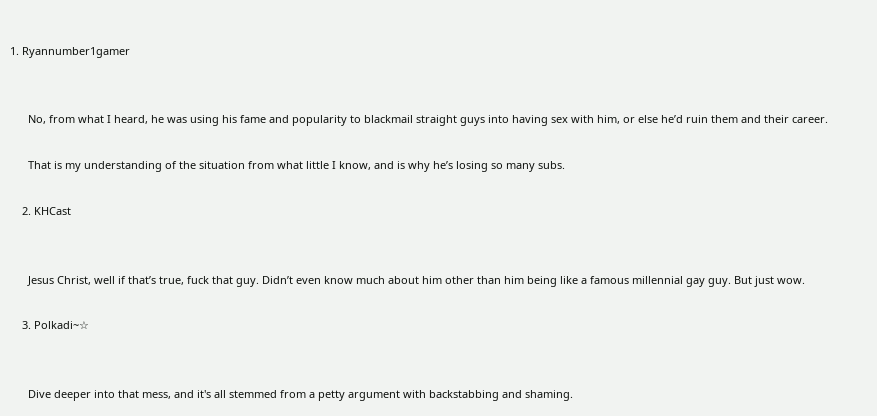1. Ryannumber1gamer


      No, from what I heard, he was using his fame and popularity to blackmail straight guys into having sex with him, or else he’d ruin them and their career.

      That is my understanding of the situation from what little I know, and is why he’s losing so many subs.

    2. KHCast


      Jesus Christ, well if that’s true, fuck that guy. Didn’t even know much about him other than him being like a famous millennial gay guy. But just wow.

    3. Polkadi~☆


      Dive deeper into that mess, and it's all stemmed from a petty argument with backstabbing and shaming.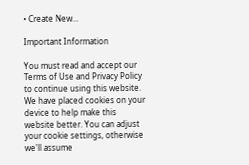• Create New...

Important Information

You must read and accept our Terms of Use and Privacy Policy to continue using this website. We have placed cookies on your device to help make this website better. You can adjust your cookie settings, otherwise we'll assume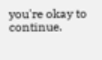you're okay to continue.